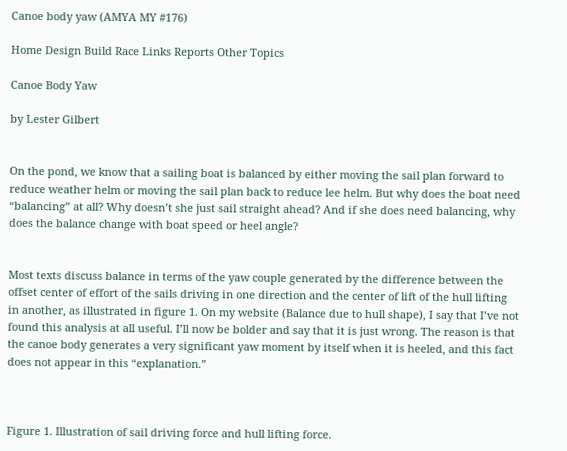Canoe body yaw (AMYA MY #176)

Home Design Build Race Links Reports Other Topics

Canoe Body Yaw

by Lester Gilbert


On the pond, we know that a sailing boat is balanced by either moving the sail plan forward to reduce weather helm or moving the sail plan back to reduce lee helm. But why does the boat need “balancing” at all? Why doesn’t she just sail straight ahead? And if she does need balancing, why does the balance change with boat speed or heel angle?


Most texts discuss balance in terms of the yaw couple generated by the difference between the offset center of effort of the sails driving in one direction and the center of lift of the hull lifting in another, as illustrated in figure 1. On my website (Balance due to hull shape), I say that I’ve not found this analysis at all useful. I’ll now be bolder and say that it is just wrong. The reason is that the canoe body generates a very significant yaw moment by itself when it is heeled, and this fact does not appear in this “explanation.”



Figure 1. Illustration of sail driving force and hull lifting force.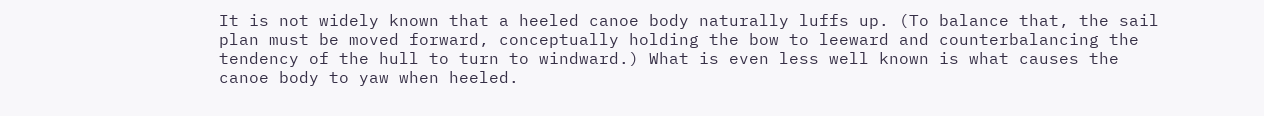It is not widely known that a heeled canoe body naturally luffs up. (To balance that, the sail plan must be moved forward, conceptually holding the bow to leeward and counterbalancing the tendency of the hull to turn to windward.) What is even less well known is what causes the canoe body to yaw when heeled.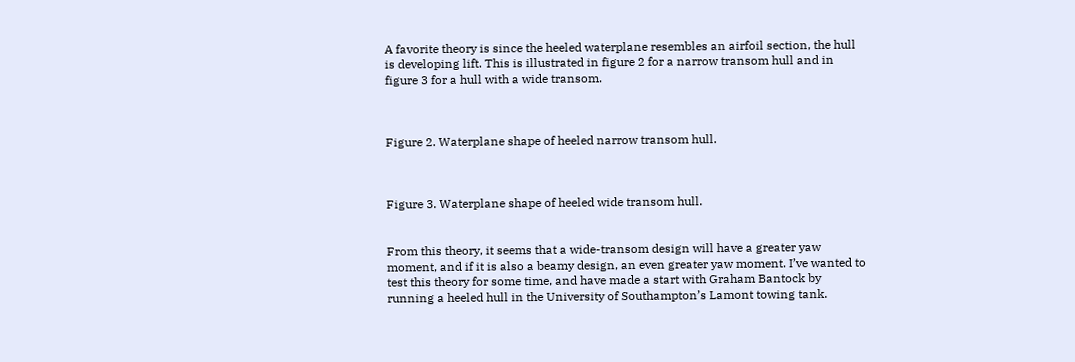A favorite theory is since the heeled waterplane resembles an airfoil section, the hull is developing lift. This is illustrated in figure 2 for a narrow transom hull and in figure 3 for a hull with a wide transom.



Figure 2. Waterplane shape of heeled narrow transom hull.



Figure 3. Waterplane shape of heeled wide transom hull.


From this theory, it seems that a wide-transom design will have a greater yaw moment, and if it is also a beamy design, an even greater yaw moment. I’ve wanted to test this theory for some time, and have made a start with Graham Bantock by running a heeled hull in the University of Southampton’s Lamont towing tank.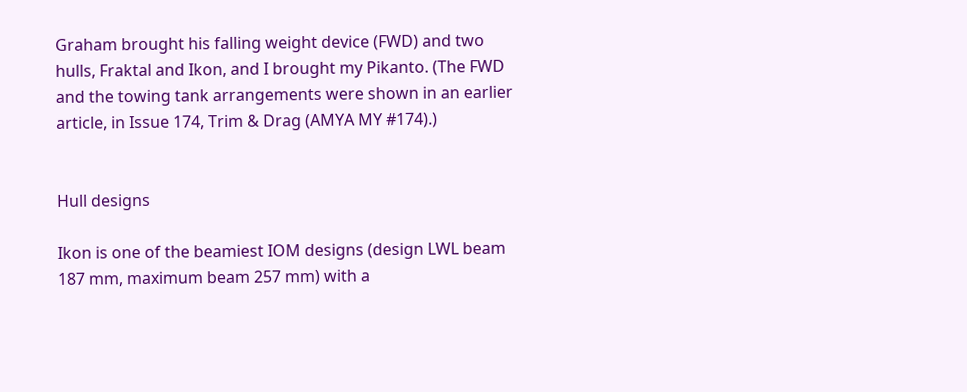Graham brought his falling weight device (FWD) and two hulls, Fraktal and Ikon, and I brought my Pikanto. (The FWD and the towing tank arrangements were shown in an earlier article, in Issue 174, Trim & Drag (AMYA MY #174).)


Hull designs

Ikon is one of the beamiest IOM designs (design LWL beam 187 mm, maximum beam 257 mm) with a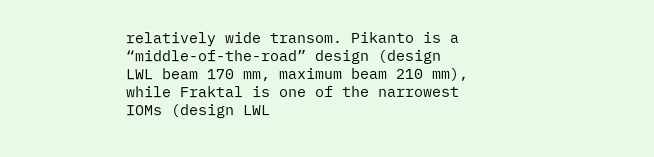relatively wide transom. Pikanto is a “middle-of-the-road” design (design LWL beam 170 mm, maximum beam 210 mm), while Fraktal is one of the narrowest IOMs (design LWL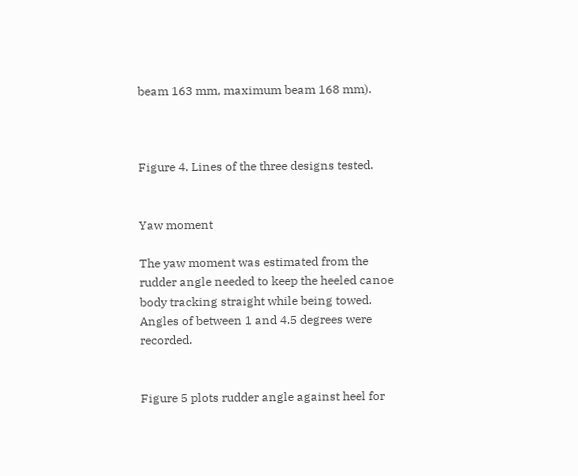beam 163 mm, maximum beam 168 mm).



Figure 4. Lines of the three designs tested.


Yaw moment

The yaw moment was estimated from the rudder angle needed to keep the heeled canoe body tracking straight while being towed. Angles of between 1 and 4.5 degrees were recorded.


Figure 5 plots rudder angle against heel for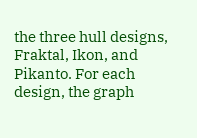the three hull designs, Fraktal, Ikon, and Pikanto. For each design, the graph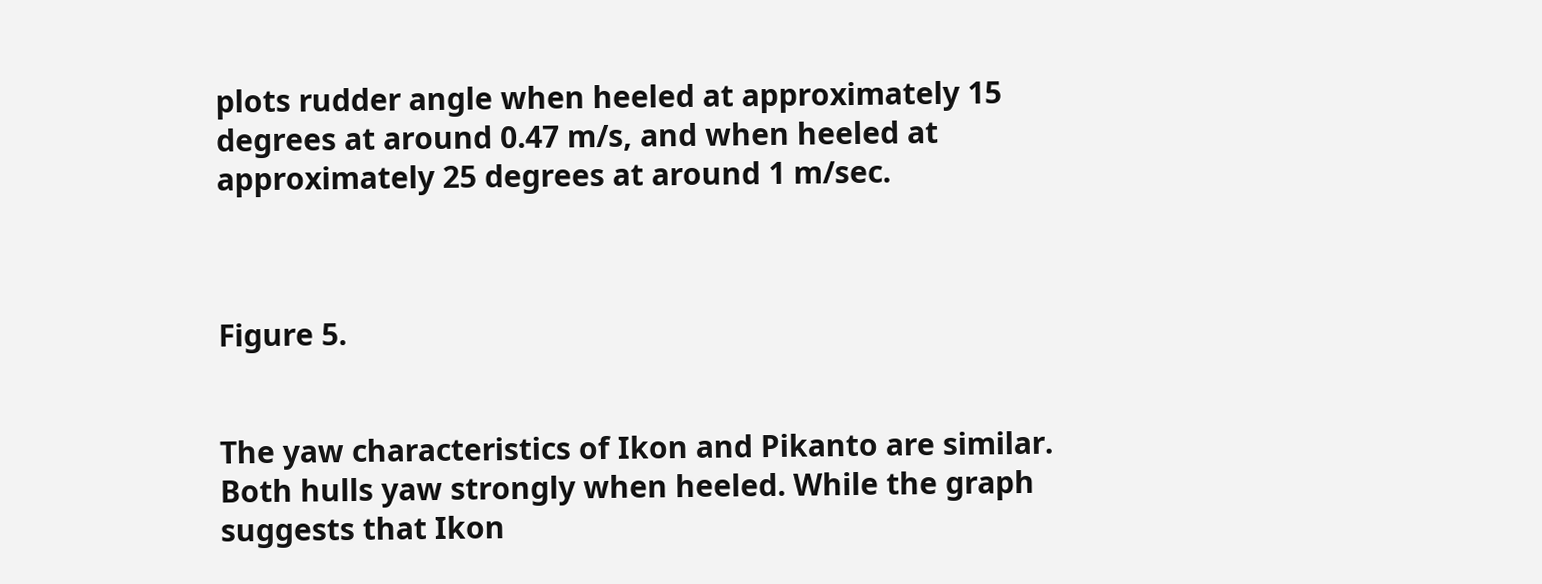plots rudder angle when heeled at approximately 15 degrees at around 0.47 m/s, and when heeled at approximately 25 degrees at around 1 m/sec.



Figure 5.


The yaw characteristics of Ikon and Pikanto are similar. Both hulls yaw strongly when heeled. While the graph suggests that Ikon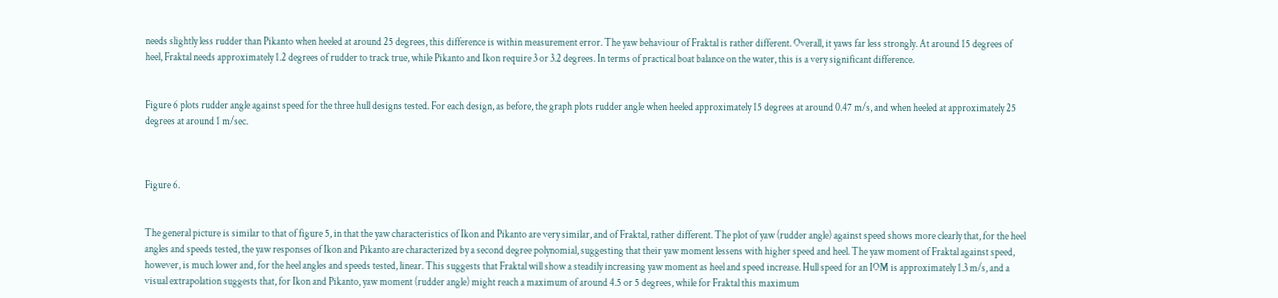needs slightly less rudder than Pikanto when heeled at around 25 degrees, this difference is within measurement error. The yaw behaviour of Fraktal is rather different. Overall, it yaws far less strongly. At around 15 degrees of heel, Fraktal needs approximately 1.2 degrees of rudder to track true, while Pikanto and Ikon require 3 or 3.2 degrees. In terms of practical boat balance on the water, this is a very significant difference.


Figure 6 plots rudder angle against speed for the three hull designs tested. For each design, as before, the graph plots rudder angle when heeled approximately 15 degrees at around 0.47 m/s, and when heeled at approximately 25 degrees at around 1 m/sec.



Figure 6.


The general picture is similar to that of figure 5, in that the yaw characteristics of Ikon and Pikanto are very similar, and of Fraktal, rather different. The plot of yaw (rudder angle) against speed shows more clearly that, for the heel angles and speeds tested, the yaw responses of Ikon and Pikanto are characterized by a second degree polynomial, suggesting that their yaw moment lessens with higher speed and heel. The yaw moment of Fraktal against speed, however, is much lower and, for the heel angles and speeds tested, linear. This suggests that Fraktal will show a steadily increasing yaw moment as heel and speed increase. Hull speed for an IOM is approximately 1.3 m/s, and a visual extrapolation suggests that, for Ikon and Pikanto, yaw moment (rudder angle) might reach a maximum of around 4.5 or 5 degrees, while for Fraktal this maximum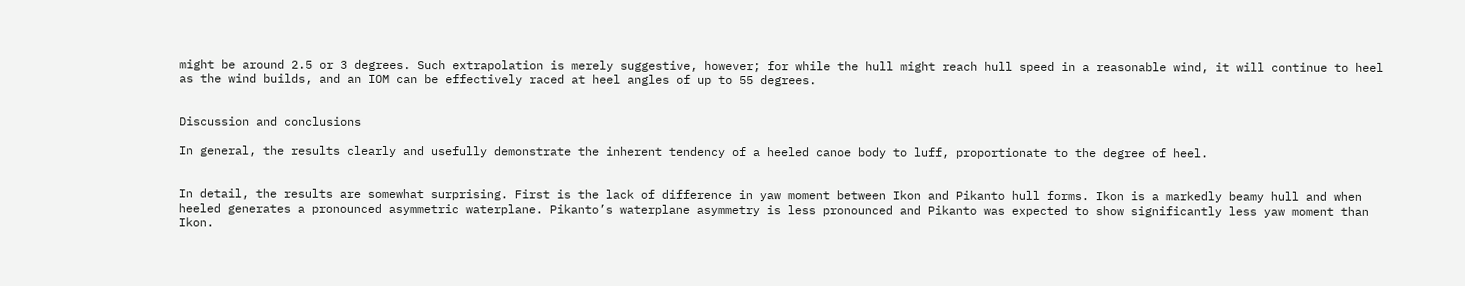might be around 2.5 or 3 degrees. Such extrapolation is merely suggestive, however; for while the hull might reach hull speed in a reasonable wind, it will continue to heel as the wind builds, and an IOM can be effectively raced at heel angles of up to 55 degrees.


Discussion and conclusions

In general, the results clearly and usefully demonstrate the inherent tendency of a heeled canoe body to luff, proportionate to the degree of heel.


In detail, the results are somewhat surprising. First is the lack of difference in yaw moment between Ikon and Pikanto hull forms. Ikon is a markedly beamy hull and when heeled generates a pronounced asymmetric waterplane. Pikanto’s waterplane asymmetry is less pronounced and Pikanto was expected to show significantly less yaw moment than Ikon.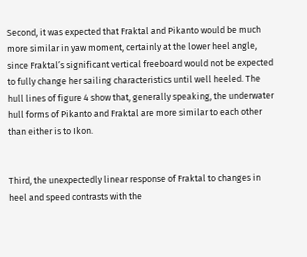Second, it was expected that Fraktal and Pikanto would be much more similar in yaw moment, certainly at the lower heel angle, since Fraktal’s significant vertical freeboard would not be expected to fully change her sailing characteristics until well heeled. The hull lines of figure 4 show that, generally speaking, the underwater hull forms of Pikanto and Fraktal are more similar to each other than either is to Ikon.


Third, the unexpectedly linear response of Fraktal to changes in heel and speed contrasts with the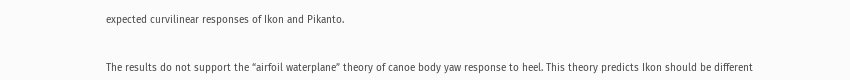expected curvilinear responses of Ikon and Pikanto.


The results do not support the “airfoil waterplane” theory of canoe body yaw response to heel. This theory predicts Ikon should be different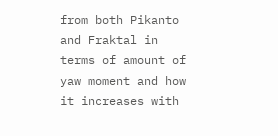from both Pikanto and Fraktal in terms of amount of yaw moment and how it increases with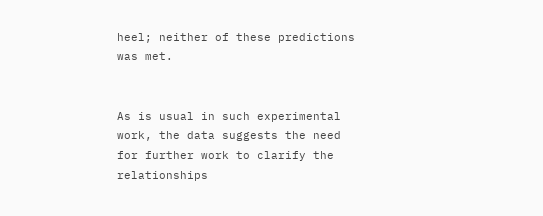heel; neither of these predictions was met.


As is usual in such experimental work, the data suggests the need for further work to clarify the relationships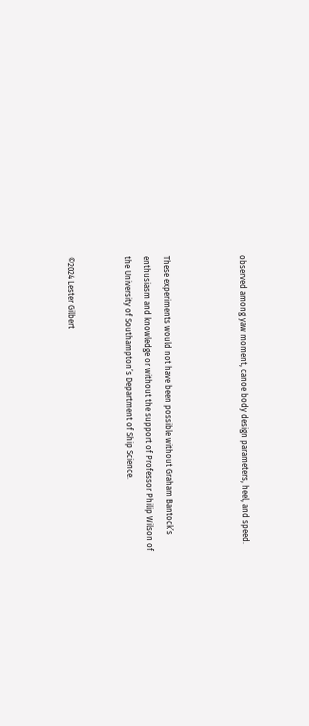observed among yaw moment, canoe body design parameters, heel, and speed.



These experiments would not have been possible without Graham Bantock’s enthusiasm and knowledge or without the support of Professor Philip Wilson of the University of Southampton’s Department of Ship Science.


©2024 Lester Gilbert